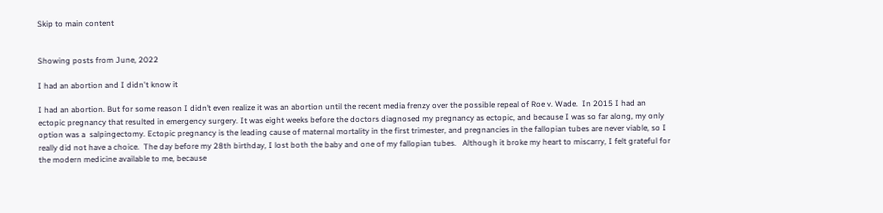Skip to main content


Showing posts from June, 2022

I had an abortion and I didn't know it

I had an abortion. But for some reason I didn’t even realize it was an abortion until the recent media frenzy over the possible repeal of Roe v. Wade.  In 2015 I had an ectopic pregnancy that resulted in emergency surgery. It was eight weeks before the doctors diagnosed my pregnancy as ectopic, and because I was so far along, my only option was a  salpingectomy. Ectopic pregnancy is the leading cause of maternal mortality in the first trimester, and pregnancies in the fallopian tubes are never viable, so I really did not have a choice.  The day before my 28th birthday, I lost both the baby and one of my fallopian tubes.   Although it broke my heart to miscarry, I felt grateful for the modern medicine available to me, because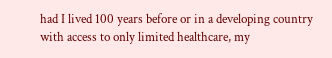had I lived 100 years before or in a developing country with access to only limited healthcare, my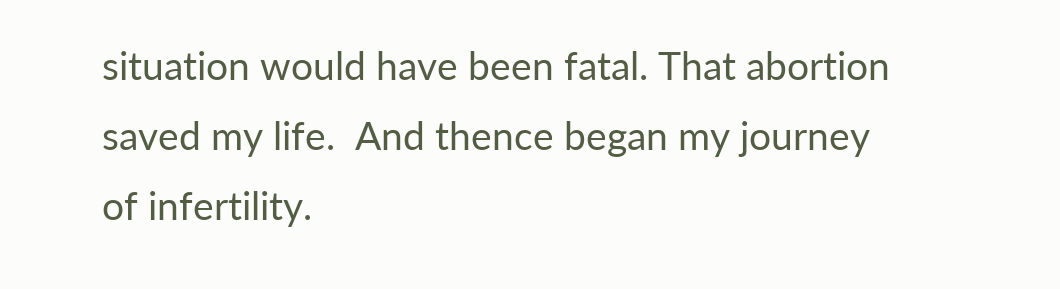situation would have been fatal. That abortion saved my life.  And thence began my journey of infertility.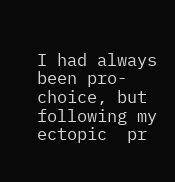I had always been pro-choice, but following my ectopic  pr